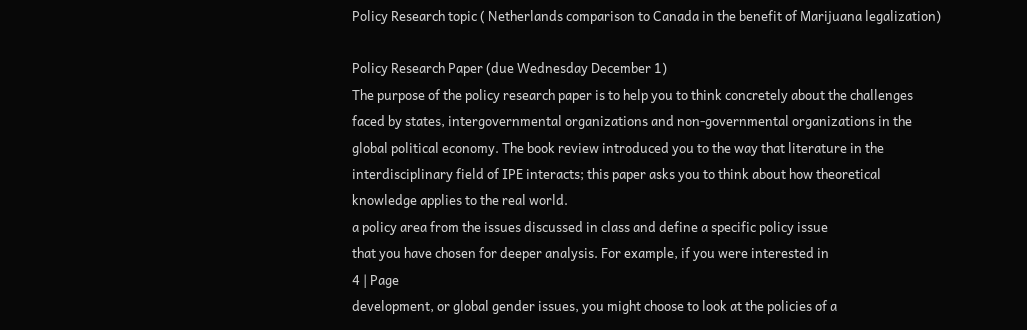Policy Research topic ( Netherlands comparison to Canada in the benefit of Marijuana legalization)

Policy Research Paper (due Wednesday December 1)
The purpose of the policy research paper is to help you to think concretely about the challenges
faced by states, intergovernmental organizations and non-governmental organizations in the
global political economy. The book review introduced you to the way that literature in the
interdisciplinary field of IPE interacts; this paper asks you to think about how theoretical
knowledge applies to the real world.
a policy area from the issues discussed in class and define a specific policy issue
that you have chosen for deeper analysis. For example, if you were interested in
4 | Page
development, or global gender issues, you might choose to look at the policies of a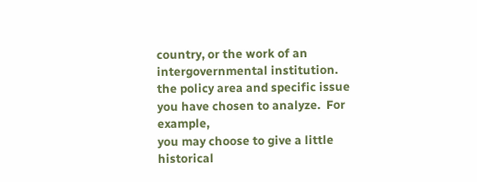country, or the work of an intergovernmental institution.
the policy area and specific issue you have chosen to analyze.  For example,
you may choose to give a little historical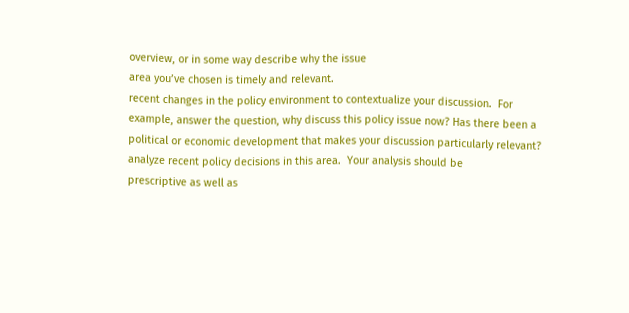overview, or in some way describe why the issue
area you’ve chosen is timely and relevant.
recent changes in the policy environment to contextualize your discussion.  For
example, answer the question, why discuss this policy issue now? Has there been a
political or economic development that makes your discussion particularly relevant?
analyze recent policy decisions in this area.  Your analysis should be
prescriptive as well as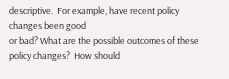descriptive.  For example, have recent policy changes been good
or bad? What are the possible outcomes of these policy changes?  How should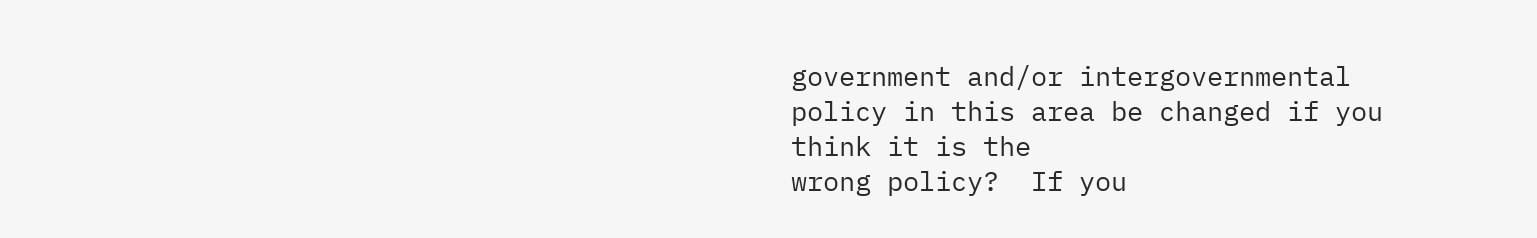government and/or intergovernmental policy in this area be changed if you think it is the
wrong policy?  If you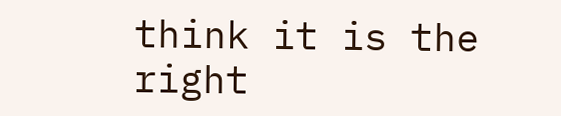think it is the right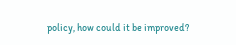policy, how could it be improved?